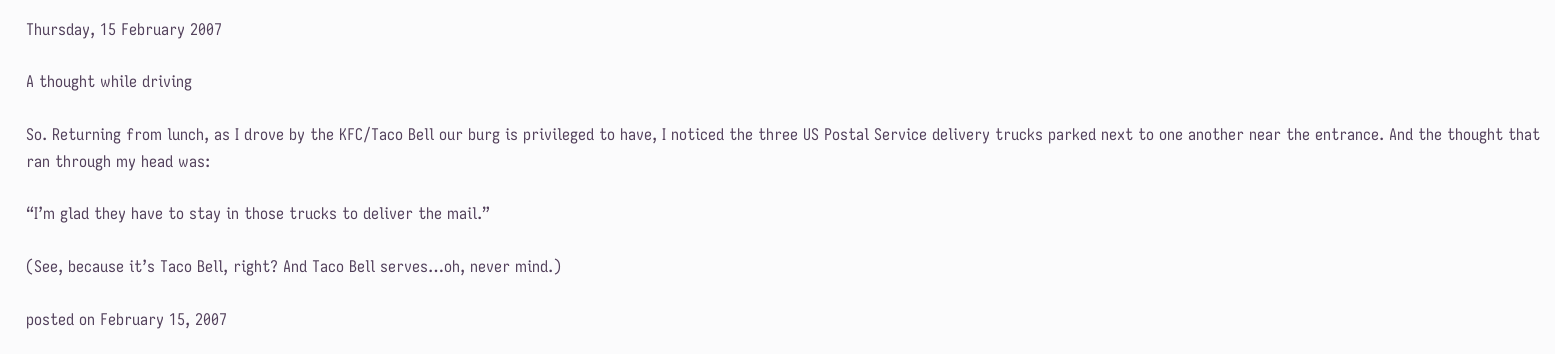Thursday, 15 February 2007

A thought while driving

So. Returning from lunch, as I drove by the KFC/Taco Bell our burg is privileged to have, I noticed the three US Postal Service delivery trucks parked next to one another near the entrance. And the thought that ran through my head was:

“I’m glad they have to stay in those trucks to deliver the mail.”

(See, because it’s Taco Bell, right? And Taco Bell serves…oh, never mind.)

posted on February 15, 2007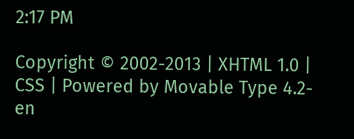2:17 PM

Copyright © 2002-2013 | XHTML 1.0 | CSS | Powered by Movable Type 4.2-en